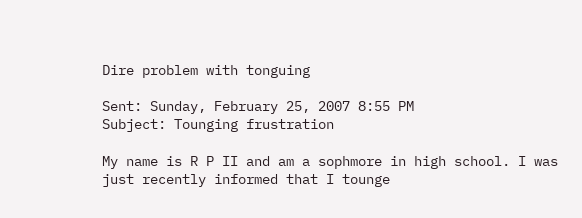Dire problem with tonguing

Sent: Sunday, February 25, 2007 8:55 PM
Subject: Tounging frustration

My name is R P II and am a sophmore in high school. I was just recently informed that I tounge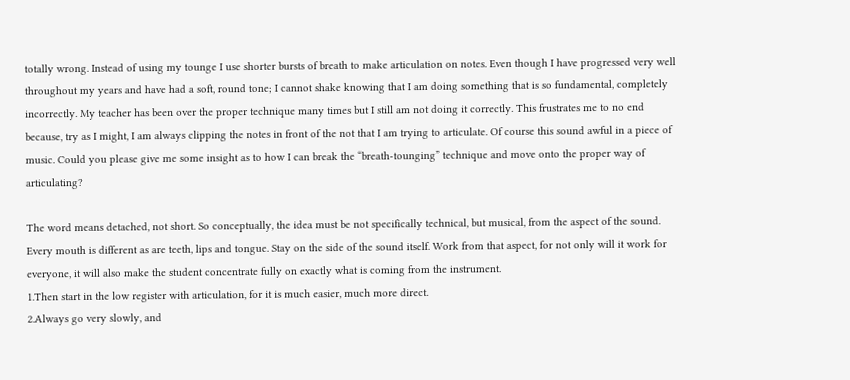totally wrong. Instead of using my tounge I use shorter bursts of breath to make articulation on notes. Even though I have progressed very well throughout my years and have had a soft, round tone; I cannot shake knowing that I am doing something that is so fundamental, completely incorrectly. My teacher has been over the proper technique many times but I still am not doing it correctly. This frustrates me to no end because, try as I might, I am always clipping the notes in front of the not that I am trying to articulate. Of course this sound awful in a piece of music. Could you please give me some insight as to how I can break the “breath-tounging” technique and move onto the proper way of articulating?

The word means detached, not short. So conceptually, the idea must be not specifically technical, but musical, from the aspect of the sound. Every mouth is different as are teeth, lips and tongue. Stay on the side of the sound itself. Work from that aspect, for not only will it work for everyone, it will also make the student concentrate fully on exactly what is coming from the instrument.
1.Then start in the low register with articulation, for it is much easier, much more direct.
2.Always go very slowly, and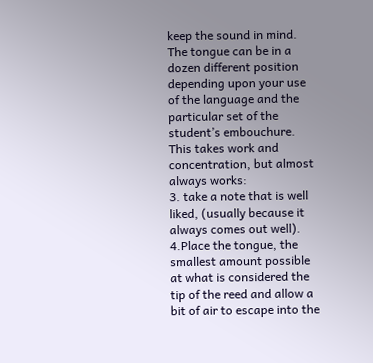keep the sound in mind. The tongue can be in a dozen different position depending upon your use of the language and the particular set of the student’s embouchure. This takes work and concentration, but almost always works:
3. take a note that is well liked, (usually because it always comes out well).
4.Place the tongue, the smallest amount possible at what is considered the tip of the reed and allow a bit of air to escape into the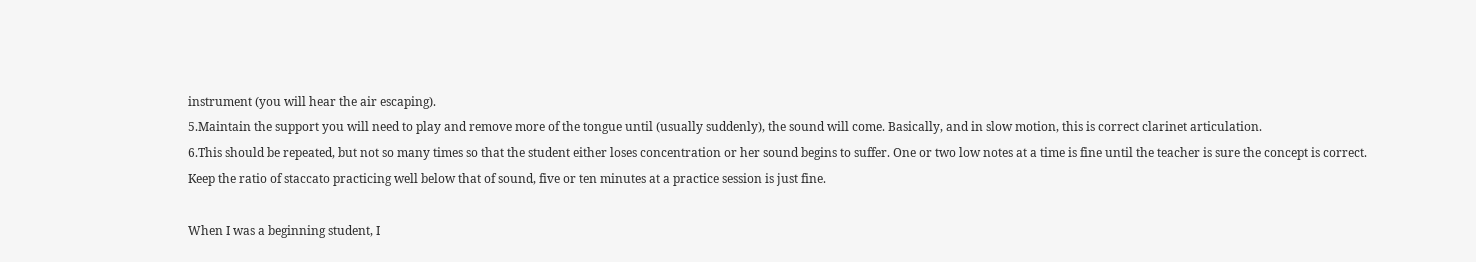instrument (you will hear the air escaping).
5.Maintain the support you will need to play and remove more of the tongue until (usually suddenly), the sound will come. Basically, and in slow motion, this is correct clarinet articulation.
6.This should be repeated, but not so many times so that the student either loses concentration or her sound begins to suffer. One or two low notes at a time is fine until the teacher is sure the concept is correct. Keep the ratio of staccato practicing well below that of sound, five or ten minutes at a practice session is just fine.

When I was a beginning student, I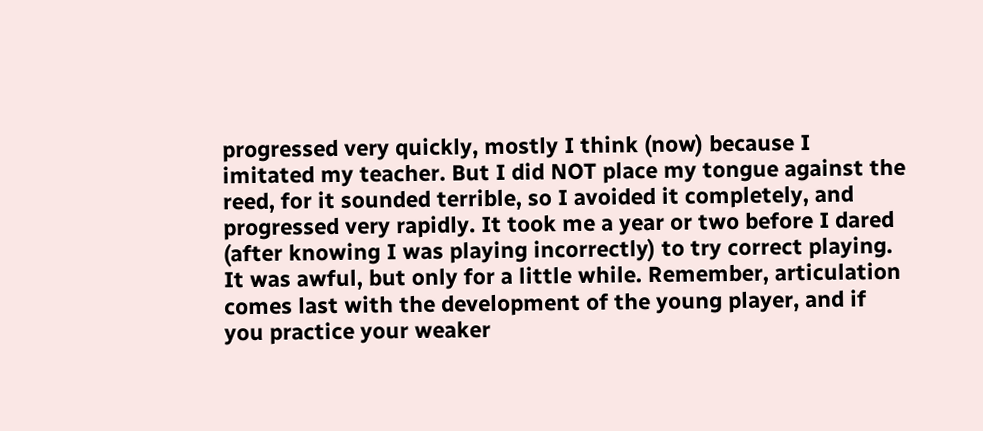progressed very quickly, mostly I think (now) because I imitated my teacher. But I did NOT place my tongue against the reed, for it sounded terrible, so I avoided it completely, and progressed very rapidly. It took me a year or two before I dared (after knowing I was playing incorrectly) to try correct playing. It was awful, but only for a little while. Remember, articulation comes last with the development of the young player, and if you practice your weaker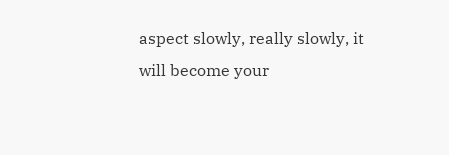aspect slowly, really slowly, it will become your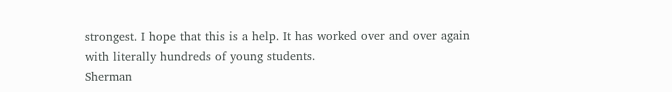strongest. I hope that this is a help. It has worked over and over again with literally hundreds of young students.
Sherman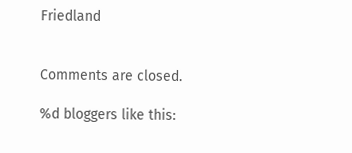Friedland


Comments are closed.

%d bloggers like this: